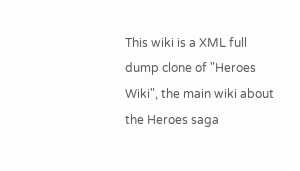This wiki is a XML full dump clone of "Heroes Wiki", the main wiki about the Heroes saga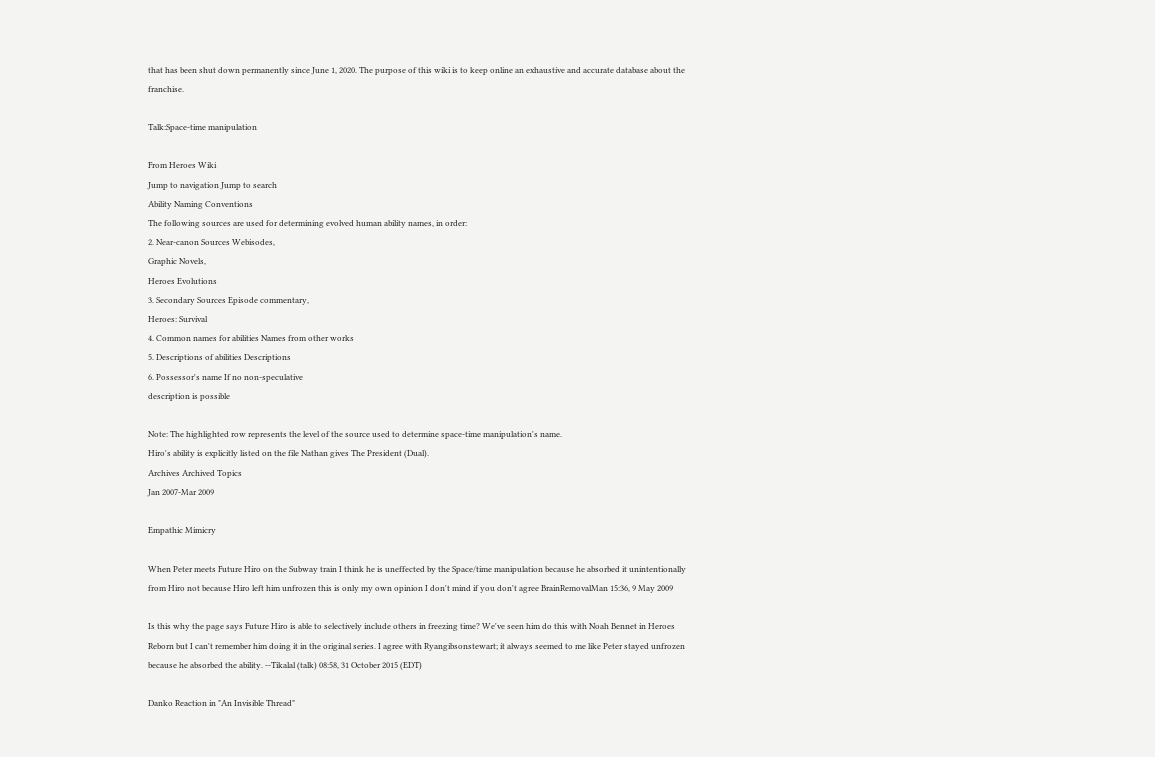that has been shut down permanently since June 1, 2020. The purpose of this wiki is to keep online an exhaustive and accurate database about the franchise.

Talk:Space-time manipulation

From Heroes Wiki
Jump to navigation Jump to search
Ability Naming Conventions
The following sources are used for determining evolved human ability names, in order:
2. Near-canon Sources Webisodes,
Graphic Novels,
Heroes Evolutions
3. Secondary Sources Episode commentary,
Heroes: Survival
4. Common names for abilities Names from other works
5. Descriptions of abilities Descriptions
6. Possessor's name If no non-speculative
description is possible

Note: The highlighted row represents the level of the source used to determine space-time manipulation's name.
Hiro's ability is explicitly listed on the file Nathan gives The President (Dual).
Archives Archived Topics
Jan 2007-Mar 2009

Empathic Mimicry

When Peter meets Future Hiro on the Subway train I think he is uneffected by the Space/time manipulation because he absorbed it unintentionally from Hiro not because Hiro left him unfrozen this is only my own opinion I don't mind if you don't agree BrainRemovalMan 15:36, 9 May 2009

Is this why the page says Future Hiro is able to selectively include others in freezing time? We've seen him do this with Noah Bennet in Heroes Reborn but I can't remember him doing it in the original series. I agree with Ryangibsonstewart; it always seemed to me like Peter stayed unfrozen because he absorbed the ability. --Tikalal (talk) 08:58, 31 October 2015 (EDT)

Danko Reaction in "An Invisible Thread"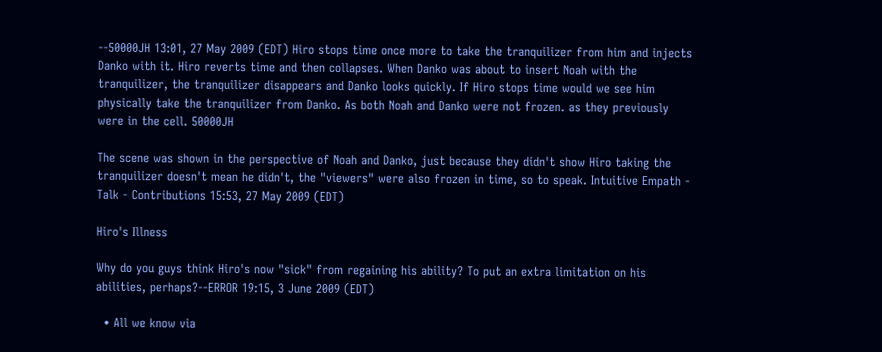--50000JH 13:01, 27 May 2009 (EDT) Hiro stops time once more to take the tranquilizer from him and injects Danko with it. Hiro reverts time and then collapses. When Danko was about to insert Noah with the tranquilizer, the tranquilizer disappears and Danko looks quickly. If Hiro stops time would we see him physically take the tranquilizer from Danko. As both Noah and Danko were not frozen. as they previously were in the cell. 50000JH

The scene was shown in the perspective of Noah and Danko, just because they didn't show Hiro taking the tranquilizer doesn't mean he didn't, the "viewers" were also frozen in time, so to speak. Intuitive Empath - Talk - Contributions 15:53, 27 May 2009 (EDT)

Hiro's Illness

Why do you guys think Hiro's now "sick" from regaining his ability? To put an extra limitation on his abilities, perhaps?--ERROR 19:15, 3 June 2009 (EDT)

  • All we know via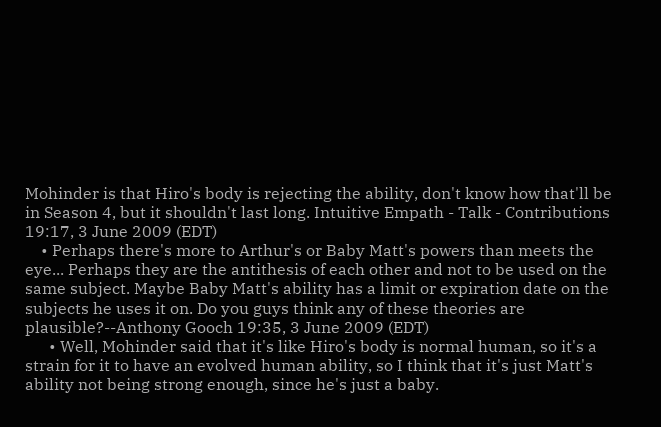Mohinder is that Hiro's body is rejecting the ability, don't know how that'll be in Season 4, but it shouldn't last long. Intuitive Empath - Talk - Contributions 19:17, 3 June 2009 (EDT)
    • Perhaps there's more to Arthur's or Baby Matt's powers than meets the eye... Perhaps they are the antithesis of each other and not to be used on the same subject. Maybe Baby Matt's ability has a limit or expiration date on the subjects he uses it on. Do you guys think any of these theories are plausible?--Anthony Gooch 19:35, 3 June 2009 (EDT)
      • Well, Mohinder said that it's like Hiro's body is normal human, so it's a strain for it to have an evolved human ability, so I think that it's just Matt's ability not being strong enough, since he's just a baby.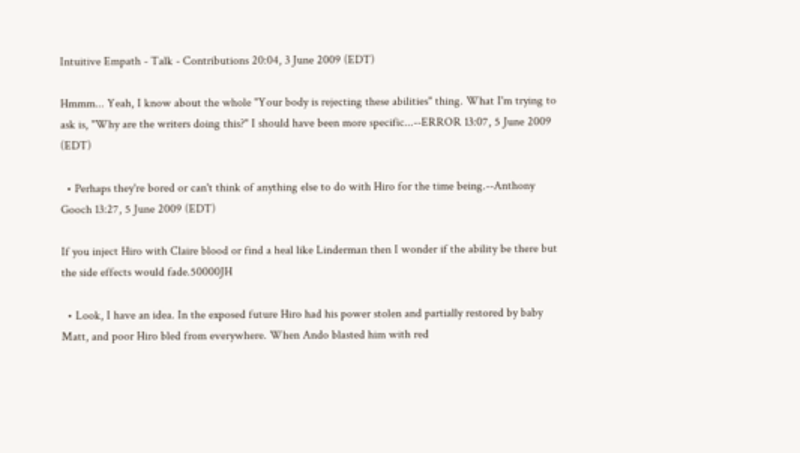Intuitive Empath - Talk - Contributions 20:04, 3 June 2009 (EDT)

Hmmm... Yeah, I know about the whole "Your body is rejecting these abilities" thing. What I'm trying to ask is, "Why are the writers doing this?" I should have been more specific...--ERROR 13:07, 5 June 2009 (EDT)

  • Perhaps they're bored or can't think of anything else to do with Hiro for the time being.--Anthony Gooch 13:27, 5 June 2009 (EDT)

If you inject Hiro with Claire blood or find a heal like Linderman then I wonder if the ability be there but the side effects would fade.50000JH

  • Look, I have an idea. In the exposed future Hiro had his power stolen and partially restored by baby Matt, and poor Hiro bled from everywhere. When Ando blasted him with red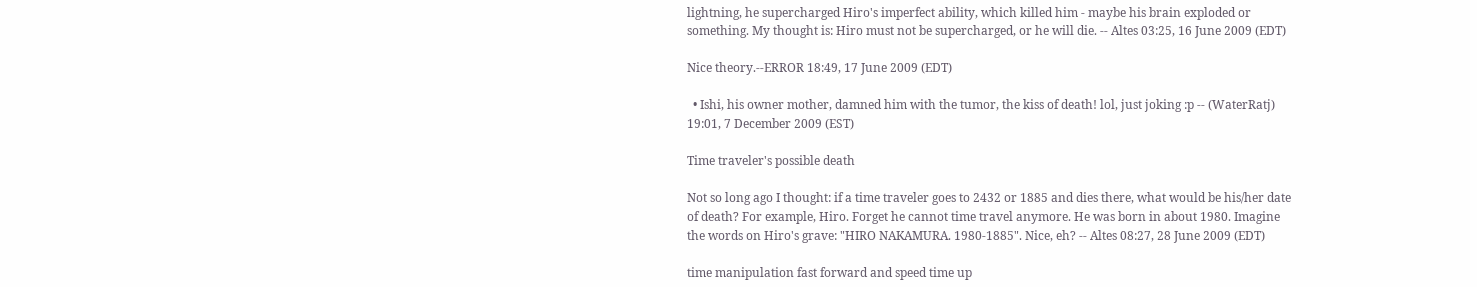lightning, he supercharged Hiro's imperfect ability, which killed him - maybe his brain exploded or something. My thought is: Hiro must not be supercharged, or he will die. -- Altes 03:25, 16 June 2009 (EDT)

Nice theory.--ERROR 18:49, 17 June 2009 (EDT)

  • Ishi, his owner mother, damned him with the tumor, the kiss of death! lol, just joking :p -- (WaterRatj) 19:01, 7 December 2009 (EST)

Time traveler's possible death

Not so long ago I thought: if a time traveler goes to 2432 or 1885 and dies there, what would be his/her date of death? For example, Hiro. Forget he cannot time travel anymore. He was born in about 1980. Imagine the words on Hiro's grave: "HIRO NAKAMURA. 1980-1885". Nice, eh? -- Altes 08:27, 28 June 2009 (EDT)

time manipulation fast forward and speed time up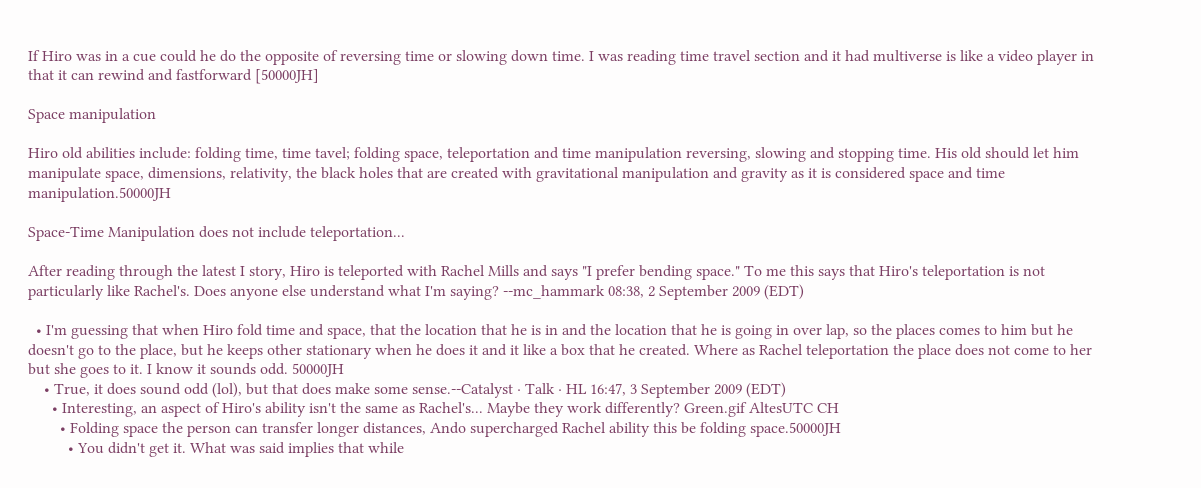If Hiro was in a cue could he do the opposite of reversing time or slowing down time. I was reading time travel section and it had multiverse is like a video player in that it can rewind and fastforward [50000JH]

Space manipulation

Hiro old abilities include: folding time, time tavel; folding space, teleportation and time manipulation reversing, slowing and stopping time. His old should let him manipulate space, dimensions, relativity, the black holes that are created with gravitational manipulation and gravity as it is considered space and time manipulation.50000JH

Space-Time Manipulation does not include teleportation...

After reading through the latest I story, Hiro is teleported with Rachel Mills and says "I prefer bending space." To me this says that Hiro's teleportation is not particularly like Rachel's. Does anyone else understand what I'm saying? --mc_hammark 08:38, 2 September 2009 (EDT)

  • I'm guessing that when Hiro fold time and space, that the location that he is in and the location that he is going in over lap, so the places comes to him but he doesn't go to the place, but he keeps other stationary when he does it and it like a box that he created. Where as Rachel teleportation the place does not come to her but she goes to it. I know it sounds odd. 50000JH
    • True, it does sound odd (lol), but that does make some sense.--Catalyst · Talk · HL 16:47, 3 September 2009 (EDT)
      • Interesting, an aspect of Hiro's ability isn't the same as Rachel's... Maybe they work differently? Green.gif AltesUTC CH
        • Folding space the person can transfer longer distances, Ando supercharged Rachel ability this be folding space.50000JH
          • You didn't get it. What was said implies that while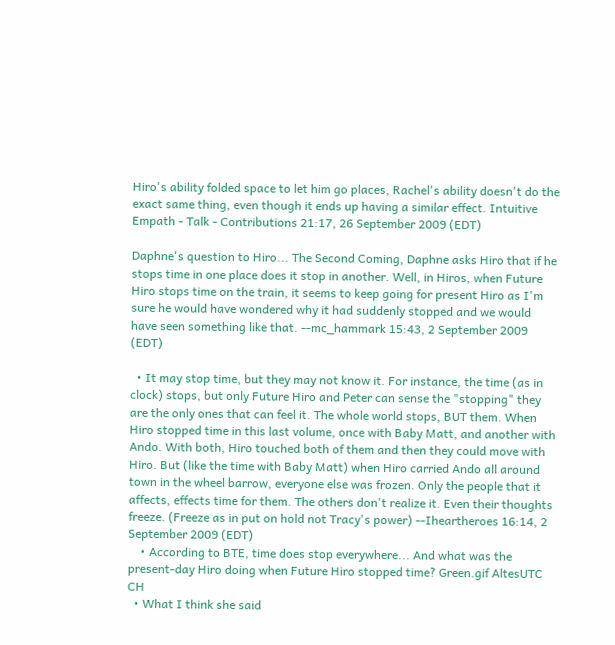Hiro's ability folded space to let him go places, Rachel's ability doesn't do the exact same thing, even though it ends up having a similar effect. Intuitive Empath - Talk - Contributions 21:17, 26 September 2009 (EDT)

Daphne's question to Hiro... The Second Coming, Daphne asks Hiro that if he stops time in one place does it stop in another. Well, in Hiros, when Future Hiro stops time on the train, it seems to keep going for present Hiro as I'm sure he would have wondered why it had suddenly stopped and we would have seen something like that. --mc_hammark 15:43, 2 September 2009 (EDT)

  • It may stop time, but they may not know it. For instance, the time (as in clock) stops, but only Future Hiro and Peter can sense the "stopping" they are the only ones that can feel it. The whole world stops, BUT them. When Hiro stopped time in this last volume, once with Baby Matt, and another with Ando. With both, Hiro touched both of them and then they could move with Hiro. But (like the time with Baby Matt) when Hiro carried Ando all around town in the wheel barrow, everyone else was frozen. Only the people that it affects, effects time for them. The others don't realize it. Even their thoughts freeze. (Freeze as in put on hold not Tracy's power) --Iheartheroes 16:14, 2 September 2009 (EDT)
    • According to BTE, time does stop everywhere... And what was the present-day Hiro doing when Future Hiro stopped time? Green.gif AltesUTC CH
  • What I think she said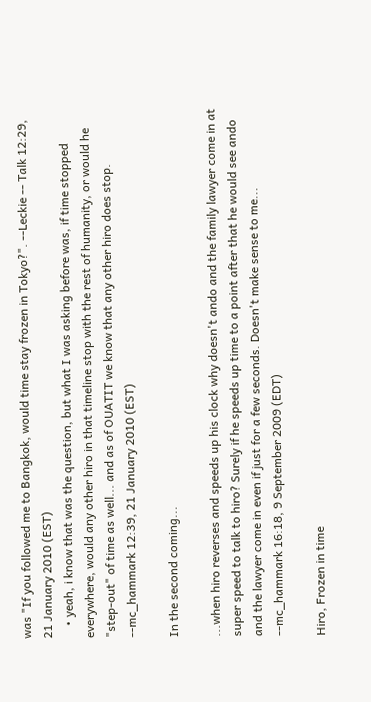was "If you followed me to Bangkok, would time stay frozen in Tokyo?". --Leckie -- Talk 12:29, 21 January 2010 (EST)
    • yeah, i know that was the question, but what I was asking before was, if time stopped everywhere, would any other hiro in that timeline stop with the rest of humanity, or would he "step-out" of time as well... and as of OUATIT we know that any other hiro does stop. --mc_hammark 12:39, 21 January 2010 (EST)

In the second coming...

...when hiro reverses and speeds up his clock why doesn't ando and the family lawyer come in at super speed to talk to hiro? Surely if he speeds up time to a point after that he would see ando and the lawyer come in even if just for a few seconds. Doesn't make sense to me... --mc_hammark 16:18, 9 September 2009 (EDT)

Hiro, Frozen in time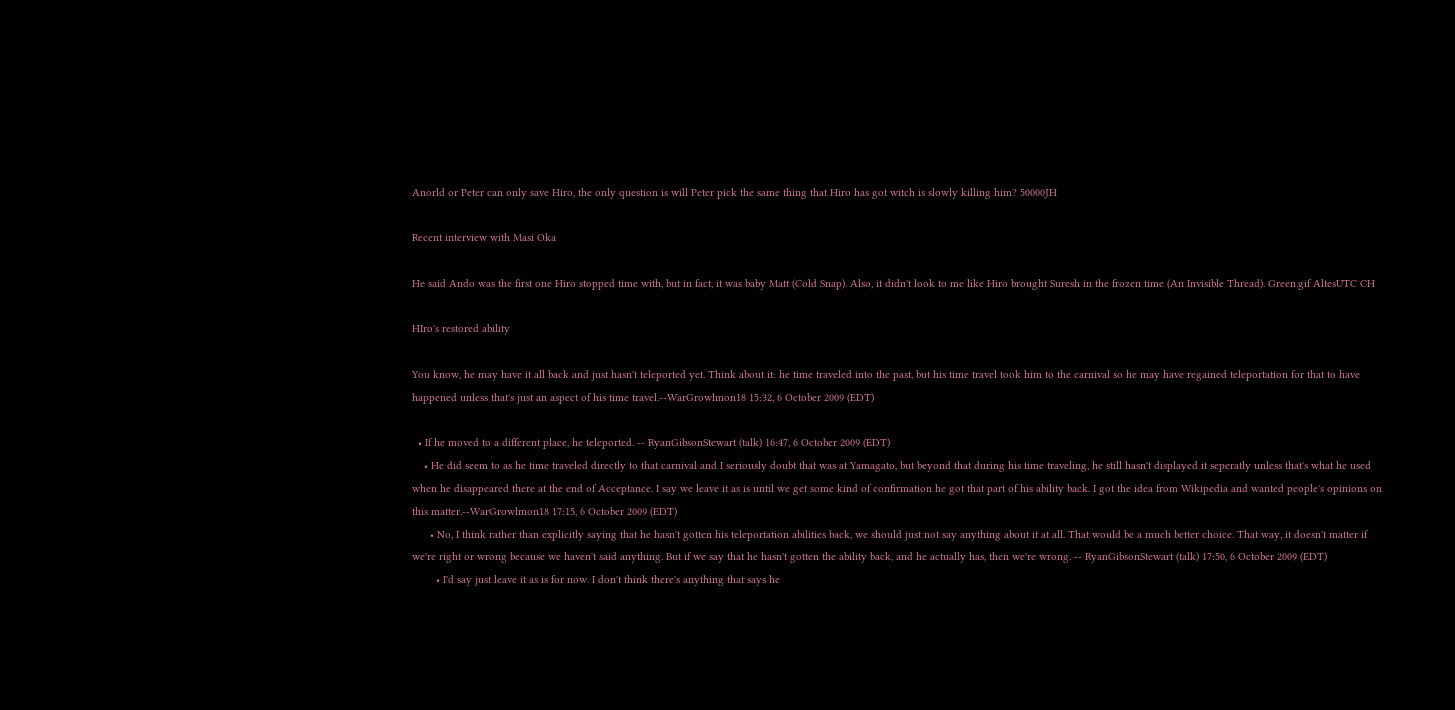Anorld or Peter can only save Hiro, the only question is will Peter pick the same thing that Hiro has got witch is slowly killing him? 50000JH

Recent interview with Masi Oka

He said Ando was the first one Hiro stopped time with, but in fact, it was baby Matt (Cold Snap). Also, it didn't look to me like Hiro brought Suresh in the frozen time (An Invisible Thread). Green.gif AltesUTC CH

HIro's restored ability

You know, he may have it all back and just hasn't teleported yet. Think about it: he time traveled into the past, but his time travel took him to the carnival so he may have regained teleportation for that to have happened unless that's just an aspect of his time travel.--WarGrowlmon18 15:32, 6 October 2009 (EDT)

  • If he moved to a different place, he teleported. -- RyanGibsonStewart (talk) 16:47, 6 October 2009 (EDT)
    • He did seem to as he time traveled directly to that carnival and I seriously doubt that was at Yamagato, but beyond that during his time traveling, he still hasn't displayed it seperatly unless that's what he used when he disappeared there at the end of Acceptance. I say we leave it as is until we get some kind of confirmation he got that part of his ability back. I got the idea from Wikipedia and wanted people's opinions on this matter.--WarGrowlmon18 17:15, 6 October 2009 (EDT)
      • No, I think rather than explicitly saying that he hasn't gotten his teleportation abilities back, we should just not say anything about it at all. That would be a much better choice. That way, it doesn't matter if we're right or wrong because we haven't said anything. But if we say that he hasn't gotten the ability back, and he actually has, then we're wrong. -- RyanGibsonStewart (talk) 17:50, 6 October 2009 (EDT)
        • I'd say just leave it as is for now. I don't think there's anything that says he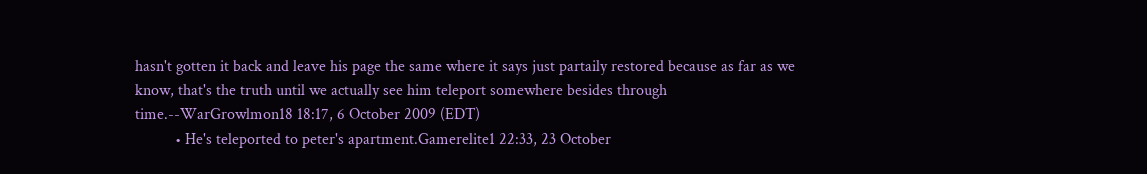hasn't gotten it back and leave his page the same where it says just partaily restored because as far as we know, that's the truth until we actually see him teleport somewhere besides through time.--WarGrowlmon18 18:17, 6 October 2009 (EDT)
          • He's teleported to peter's apartment.Gamerelite1 22:33, 23 October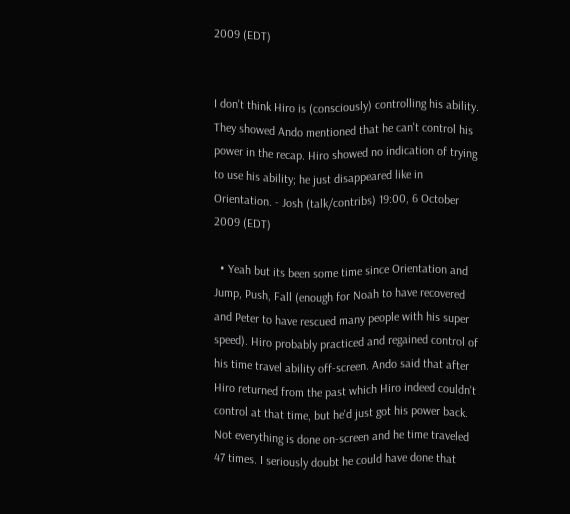2009 (EDT)


I don't think Hiro is (consciously) controlling his ability. They showed Ando mentioned that he can't control his power in the recap. Hiro showed no indication of trying to use his ability; he just disappeared like in Orientation. - Josh (talk/contribs) 19:00, 6 October 2009 (EDT)

  • Yeah but its been some time since Orientation and Jump, Push, Fall (enough for Noah to have recovered and Peter to have rescued many people with his super speed). Hiro probably practiced and regained control of his time travel ability off-screen. Ando said that after Hiro returned from the past which Hiro indeed couldn't control at that time, but he'd just got his power back. Not everything is done on-screen and he time traveled 47 times. I seriously doubt he could have done that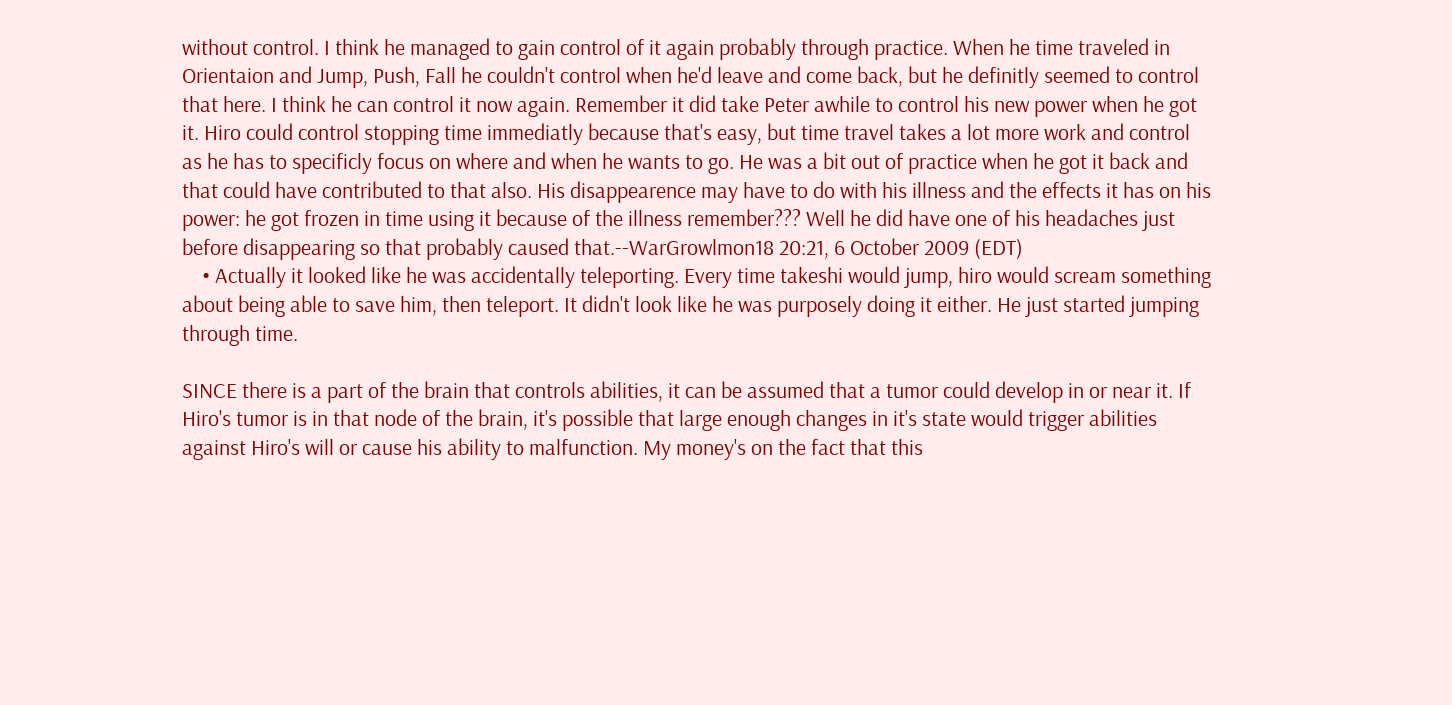without control. I think he managed to gain control of it again probably through practice. When he time traveled in Orientaion and Jump, Push, Fall he couldn't control when he'd leave and come back, but he definitly seemed to control that here. I think he can control it now again. Remember it did take Peter awhile to control his new power when he got it. Hiro could control stopping time immediatly because that's easy, but time travel takes a lot more work and control as he has to specificly focus on where and when he wants to go. He was a bit out of practice when he got it back and that could have contributed to that also. His disappearence may have to do with his illness and the effects it has on his power: he got frozen in time using it because of the illness remember??? Well he did have one of his headaches just before disappearing so that probably caused that.--WarGrowlmon18 20:21, 6 October 2009 (EDT)
    • Actually it looked like he was accidentally teleporting. Every time takeshi would jump, hiro would scream something about being able to save him, then teleport. It didn't look like he was purposely doing it either. He just started jumping through time.

SINCE there is a part of the brain that controls abilities, it can be assumed that a tumor could develop in or near it. If Hiro's tumor is in that node of the brain, it's possible that large enough changes in it's state would trigger abilities against Hiro's will or cause his ability to malfunction. My money's on the fact that this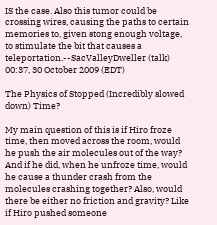IS the case. Also this tumor could be crossing wires, causing the paths to certain memories to, given stong enough voltage, to stimulate the bit that causes a teleportation.--SacValleyDweller (talk) 00:37, 30 October 2009 (EDT)

The Physics of Stopped (Incredibly slowed down) Time?

My main question of this is if Hiro froze time, then moved across the room, would he push the air molecules out of the way? And if he did, when he unfroze time, would he cause a thunder crash from the molecules crashing together? Also, would there be either no friction and gravity? Like if Hiro pushed someone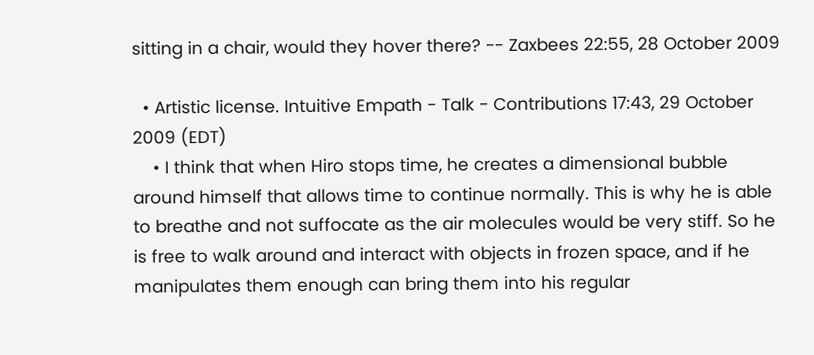sitting in a chair, would they hover there? -- Zaxbees 22:55, 28 October 2009

  • Artistic license. Intuitive Empath - Talk - Contributions 17:43, 29 October 2009 (EDT)
    • I think that when Hiro stops time, he creates a dimensional bubble around himself that allows time to continue normally. This is why he is able to breathe and not suffocate as the air molecules would be very stiff. So he is free to walk around and interact with objects in frozen space, and if he manipulates them enough can bring them into his regular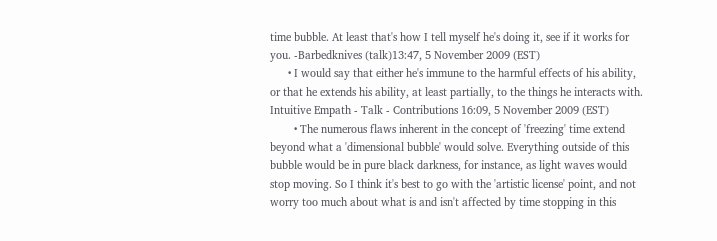time bubble. At least that's how I tell myself he's doing it, see if it works for you. -Barbedknives (talk)13:47, 5 November 2009 (EST)
      • I would say that either he's immune to the harmful effects of his ability, or that he extends his ability, at least partially, to the things he interacts with. Intuitive Empath - Talk - Contributions 16:09, 5 November 2009 (EST)
        • The numerous flaws inherent in the concept of 'freezing' time extend beyond what a 'dimensional bubble' would solve. Everything outside of this bubble would be in pure black darkness, for instance, as light waves would stop moving. So I think it's best to go with the 'artistic license' point, and not worry too much about what is and isn't affected by time stopping in this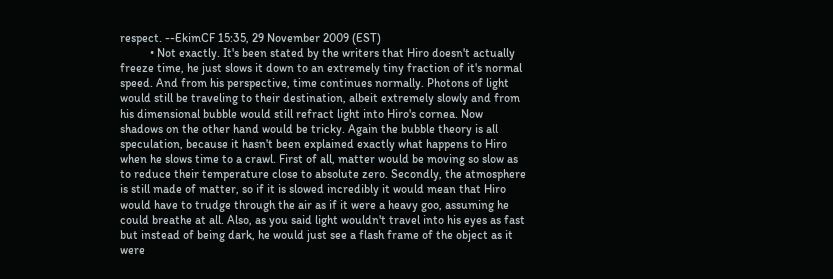respect. --EkimCF 15:35, 29 November 2009 (EST)
          • Not exactly. It's been stated by the writers that Hiro doesn't actually freeze time, he just slows it down to an extremely tiny fraction of it's normal speed. And from his perspective, time continues normally. Photons of light would still be traveling to their destination, albeit extremely slowly and from his dimensional bubble would still refract light into Hiro's cornea. Now shadows on the other hand would be tricky. Again the bubble theory is all speculation, because it hasn't been explained exactly what happens to Hiro when he slows time to a crawl. First of all, matter would be moving so slow as to reduce their temperature close to absolute zero. Secondly, the atmosphere is still made of matter, so if it is slowed incredibly it would mean that Hiro would have to trudge through the air as if it were a heavy goo, assuming he could breathe at all. Also, as you said light wouldn't travel into his eyes as fast but instead of being dark, he would just see a flash frame of the object as it were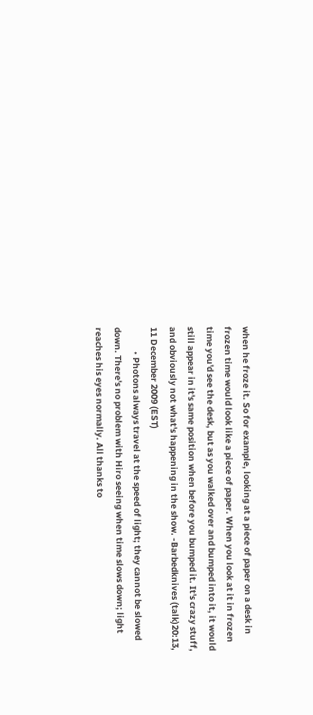when he froze it. So for example, looking at a piece of paper on a desk in frozen time would look like a piece of paper. When you look at it in frozen time you'd see the desk, but as you walked over and bumped into it, it would still appear in it's same position when before you bumped it. It's crazy stuff, and obviously not what's happening in the show. -Barbedknives (talk)20:13, 11 December 2009 (EST)
            • Photons always travel at the speed of light; they cannot be slowed down. There's no problem with Hiro seeing when time slows down; light reaches his eyes normally. All thanks to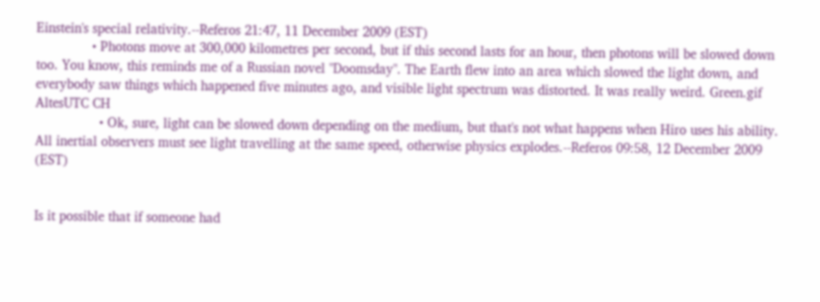Einstein's special relativity.--Referos 21:47, 11 December 2009 (EST)
              • Photons move at 300,000 kilometres per second, but if this second lasts for an hour, then photons will be slowed down too. You know, this reminds me of a Russian novel "Doomsday". The Earth flew into an area which slowed the light down, and everybody saw things which happened five minutes ago, and visible light spectrum was distorted. It was really weird. Green.gif AltesUTC CH
                • Ok, sure, light can be slowed down depending on the medium, but that's not what happens when Hiro uses his ability. All inertial observers must see light travelling at the same speed, otherwise physics explodes.--Referos 09:58, 12 December 2009 (EST)


Is it possible that if someone had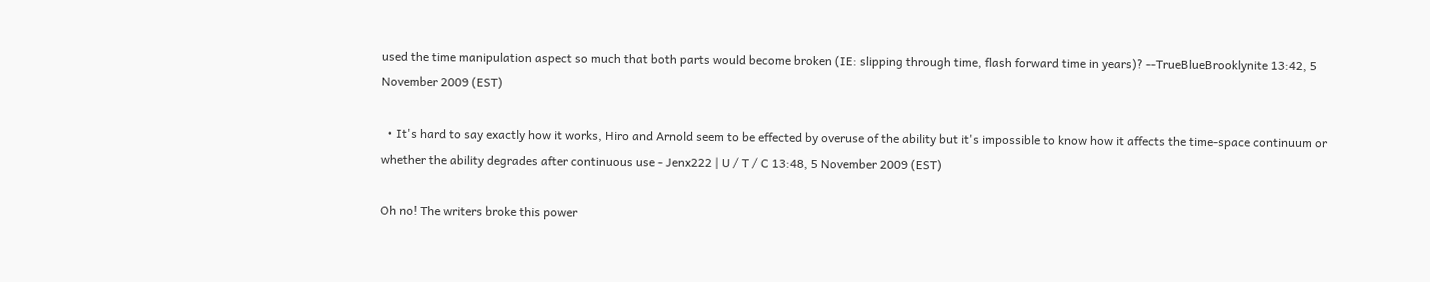used the time manipulation aspect so much that both parts would become broken (IE: slipping through time, flash forward time in years)? --TrueBlueBrooklynite 13:42, 5 November 2009 (EST)

  • It's hard to say exactly how it works, Hiro and Arnold seem to be effected by overuse of the ability but it's impossible to know how it affects the time-space continuum or whether the ability degrades after continuous use - Jenx222 | U / T / C 13:48, 5 November 2009 (EST)

Oh no! The writers broke this power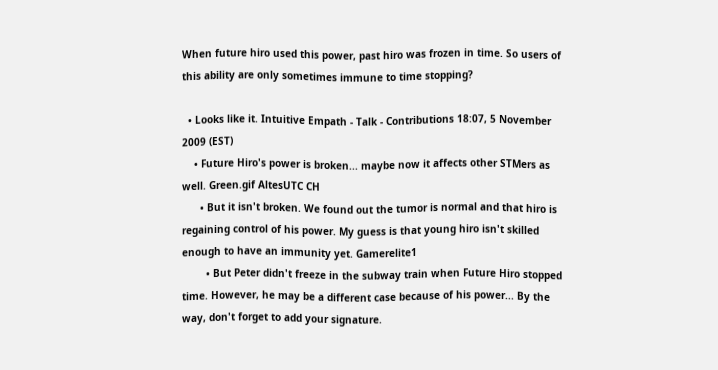When future hiro used this power, past hiro was frozen in time. So users of this ability are only sometimes immune to time stopping?

  • Looks like it. Intuitive Empath - Talk - Contributions 18:07, 5 November 2009 (EST)
    • Future Hiro's power is broken... maybe now it affects other STMers as well. Green.gif AltesUTC CH
      • But it isn't broken. We found out the tumor is normal and that hiro is regaining control of his power. My guess is that young hiro isn't skilled enough to have an immunity yet. Gamerelite1
        • But Peter didn't freeze in the subway train when Future Hiro stopped time. However, he may be a different case because of his power... By the way, don't forget to add your signature.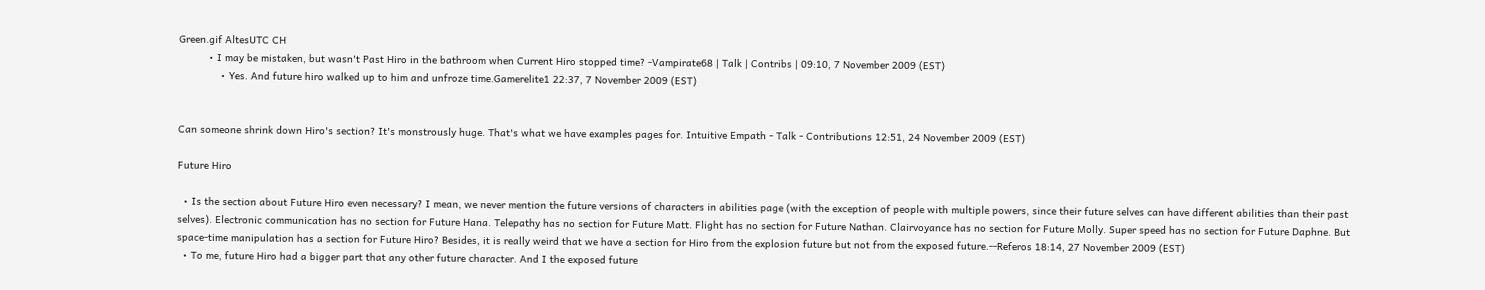Green.gif AltesUTC CH
          • I may be mistaken, but wasn't Past Hiro in the bathroom when Current Hiro stopped time? -Vampirate68 | Talk | Contribs | 09:10, 7 November 2009 (EST)
              • Yes. And future hiro walked up to him and unfroze time.Gamerelite1 22:37, 7 November 2009 (EST)


Can someone shrink down Hiro's section? It's monstrously huge. That's what we have examples pages for. Intuitive Empath - Talk - Contributions 12:51, 24 November 2009 (EST)

Future Hiro

  • Is the section about Future Hiro even necessary? I mean, we never mention the future versions of characters in abilities page (with the exception of people with multiple powers, since their future selves can have different abilities than their past selves). Electronic communication has no section for Future Hana. Telepathy has no section for Future Matt. Flight has no section for Future Nathan. Clairvoyance has no section for Future Molly. Super speed has no section for Future Daphne. But space-time manipulation has a section for Future Hiro? Besides, it is really weird that we have a section for Hiro from the explosion future but not from the exposed future.--Referos 18:14, 27 November 2009 (EST)
  • To me, future Hiro had a bigger part that any other future character. And I the exposed future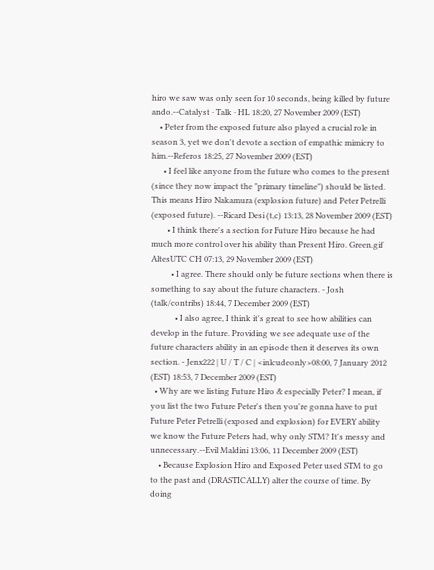hiro we saw was only seen for 10 seconds, being killed by future ando.--Catalyst · Talk · HL 18:20, 27 November 2009 (EST)
    • Peter from the exposed future also played a crucial role in season 3, yet we don't devote a section of empathic mimicry to him.--Referos 18:25, 27 November 2009 (EST)
      • I feel like anyone from the future who comes to the present (since they now impact the "primary timeline") should be listed. This means Hiro Nakamura (explosion future) and Peter Petrelli (exposed future). --Ricard Desi (t,c) 13:13, 28 November 2009 (EST)
        • I think there's a section for Future Hiro because he had much more control over his ability than Present Hiro. Green.gif AltesUTC CH 07:13, 29 November 2009 (EST)
          • I agree. There should only be future sections when there is something to say about the future characters. - Josh (talk/contribs) 18:44, 7 December 2009 (EST)
            • I also agree, I think it's great to see how abilities can develop in the future. Providing we see adequate use of the future characters ability in an episode then it deserves its own section. - Jenx222 | U / T / C | <inlcudeonly>08:00, 7 January 2012 (EST) 18:53, 7 December 2009 (EST)
  • Why are we listing Future Hiro & especially Peter? I mean, if you list the two Future Peter's then you're gonna have to put Future Peter Petrelli (exposed and explosion) for EVERY ability we know the Future Peters had, why only STM? It's messy and unnecessary.--Evil Maldini 13:06, 11 December 2009 (EST)
    • Because Explosion Hiro and Exposed Peter used STM to go to the past and (DRASTICALLY) alter the course of time. By doing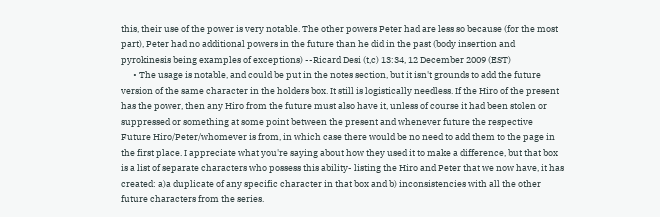this, their use of the power is very notable. The other powers Peter had are less so because (for the most part), Peter had no additional powers in the future than he did in the past (body insertion and pyrokinesis being examples of exceptions) --Ricard Desi (t,c) 13:34, 12 December 2009 (EST)
      • The usage is notable, and could be put in the notes section, but it isn't grounds to add the future version of the same character in the holders box. It still is logistically needless. If the Hiro of the present has the power, then any Hiro from the future must also have it, unless of course it had been stolen or suppressed or something at some point between the present and whenever future the respective Future Hiro/Peter/whomever is from, in which case there would be no need to add them to the page in the first place. I appreciate what you're saying about how they used it to make a difference, but that box is a list of separate characters who possess this ability- listing the Hiro and Peter that we now have, it has created: a)a duplicate of any specific character in that box and b) inconsistencies with all the other future characters from the series.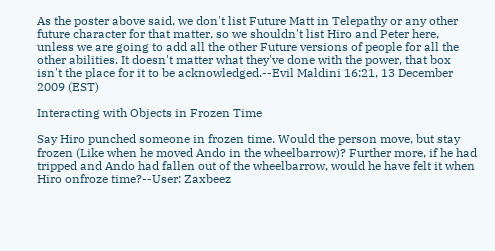As the poster above said, we don't list Future Matt in Telepathy or any other future character for that matter, so we shouldn't list Hiro and Peter here, unless we are going to add all the other Future versions of people for all the other abilities. It doesn't matter what they've done with the power, that box isn't the place for it to be acknowledged.--Evil Maldini 16:21, 13 December 2009 (EST)

Interacting with Objects in Frozen Time

Say Hiro punched someone in frozen time. Would the person move, but stay frozen (Like when he moved Ando in the wheelbarrow)? Further more, if he had tripped and Ando had fallen out of the wheelbarrow, would he have felt it when Hiro onfroze time?--User: Zaxbeez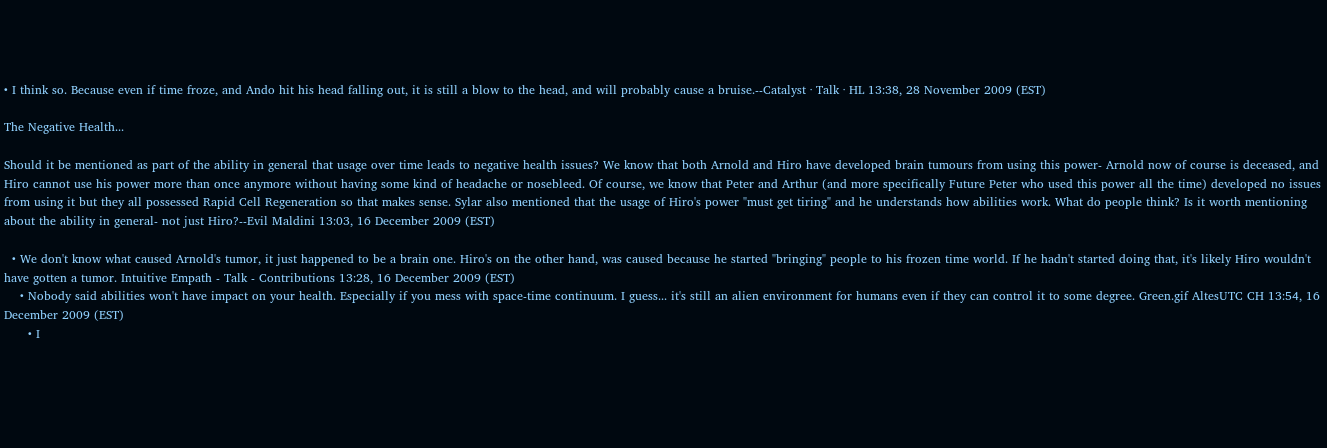• I think so. Because even if time froze, and Ando hit his head falling out, it is still a blow to the head, and will probably cause a bruise.--Catalyst · Talk · HL 13:38, 28 November 2009 (EST)

The Negative Health...

Should it be mentioned as part of the ability in general that usage over time leads to negative health issues? We know that both Arnold and Hiro have developed brain tumours from using this power- Arnold now of course is deceased, and Hiro cannot use his power more than once anymore without having some kind of headache or nosebleed. Of course, we know that Peter and Arthur (and more specifically Future Peter who used this power all the time) developed no issues from using it but they all possessed Rapid Cell Regeneration so that makes sense. Sylar also mentioned that the usage of Hiro's power "must get tiring" and he understands how abilities work. What do people think? Is it worth mentioning about the ability in general- not just Hiro?--Evil Maldini 13:03, 16 December 2009 (EST)

  • We don't know what caused Arnold's tumor, it just happened to be a brain one. Hiro's on the other hand, was caused because he started "bringing" people to his frozen time world. If he hadn't started doing that, it's likely Hiro wouldn't have gotten a tumor. Intuitive Empath - Talk - Contributions 13:28, 16 December 2009 (EST)
    • Nobody said abilities won't have impact on your health. Especially if you mess with space-time continuum. I guess... it's still an alien environment for humans even if they can control it to some degree. Green.gif AltesUTC CH 13:54, 16 December 2009 (EST)
      • I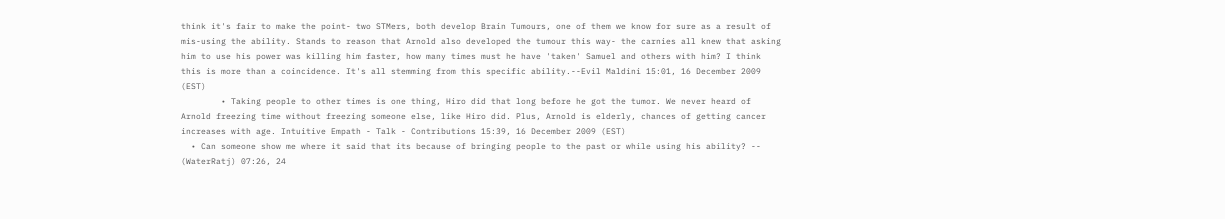think it's fair to make the point- two STMers, both develop Brain Tumours, one of them we know for sure as a result of mis-using the ability. Stands to reason that Arnold also developed the tumour this way- the carnies all knew that asking him to use his power was killing him faster, how many times must he have 'taken' Samuel and others with him? I think this is more than a coincidence. It's all stemming from this specific ability.--Evil Maldini 15:01, 16 December 2009 (EST)
        • Taking people to other times is one thing, Hiro did that long before he got the tumor. We never heard of Arnold freezing time without freezing someone else, like Hiro did. Plus, Arnold is elderly, chances of getting cancer increases with age. Intuitive Empath - Talk - Contributions 15:39, 16 December 2009 (EST)
  • Can someone show me where it said that its because of bringing people to the past or while using his ability? -- (WaterRatj) 07:26, 24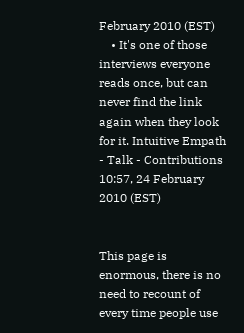February 2010 (EST)
    • It's one of those interviews everyone reads once, but can never find the link again when they look for it. Intuitive Empath - Talk - Contributions 10:57, 24 February 2010 (EST)


This page is enormous, there is no need to recount of every time people use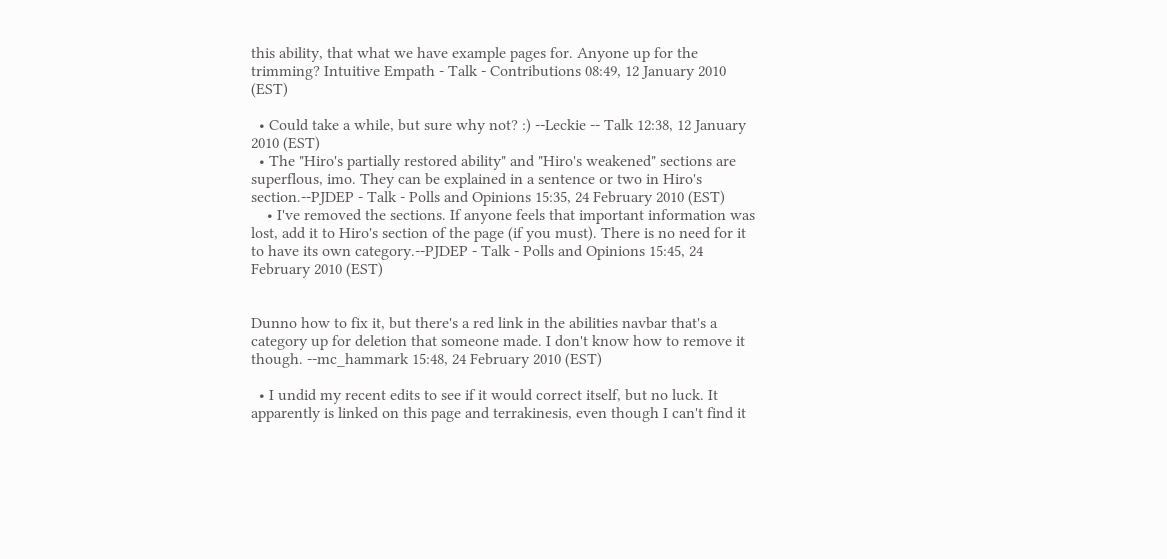this ability, that what we have example pages for. Anyone up for the trimming? Intuitive Empath - Talk - Contributions 08:49, 12 January 2010 (EST)

  • Could take a while, but sure why not? :) --Leckie -- Talk 12:38, 12 January 2010 (EST)
  • The "Hiro's partially restored ability" and "Hiro's weakened" sections are superflous, imo. They can be explained in a sentence or two in Hiro's section.--PJDEP - Talk - Polls and Opinions 15:35, 24 February 2010 (EST)
    • I've removed the sections. If anyone feels that important information was lost, add it to Hiro's section of the page (if you must). There is no need for it to have its own category.--PJDEP - Talk - Polls and Opinions 15:45, 24 February 2010 (EST)


Dunno how to fix it, but there's a red link in the abilities navbar that's a category up for deletion that someone made. I don't know how to remove it though. --mc_hammark 15:48, 24 February 2010 (EST)

  • I undid my recent edits to see if it would correct itself, but no luck. It apparently is linked on this page and terrakinesis, even though I can't find it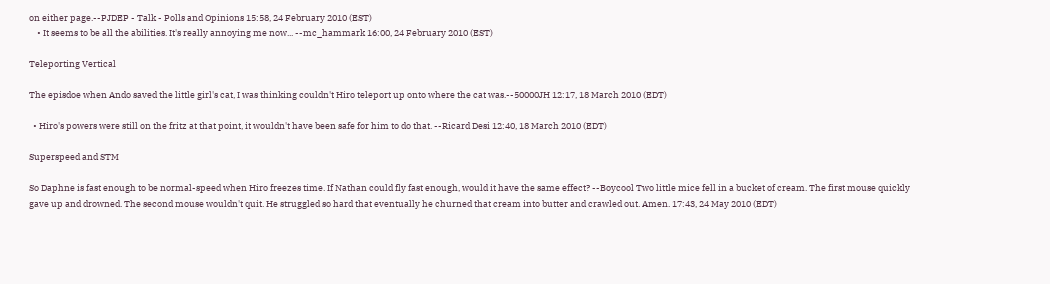on either page.--PJDEP - Talk - Polls and Opinions 15:58, 24 February 2010 (EST)
    • It seems to be all the abilities. It's really annoying me now... --mc_hammark 16:00, 24 February 2010 (EST)

Teleporting Vertical

The episdoe when Ando saved the little girl's cat, I was thinking couldn't Hiro teleport up onto where the cat was.--50000JH 12:17, 18 March 2010 (EDT)

  • Hiro's powers were still on the fritz at that point, it wouldn't have been safe for him to do that. --Ricard Desi 12:40, 18 March 2010 (EDT)

Superspeed and STM

So Daphne is fast enough to be normal-speed when Hiro freezes time. If Nathan could fly fast enough, would it have the same effect? --Boycool Two little mice fell in a bucket of cream. The first mouse quickly gave up and drowned. The second mouse wouldn't quit. He struggled so hard that eventually he churned that cream into butter and crawled out. Amen. 17:43, 24 May 2010 (EDT)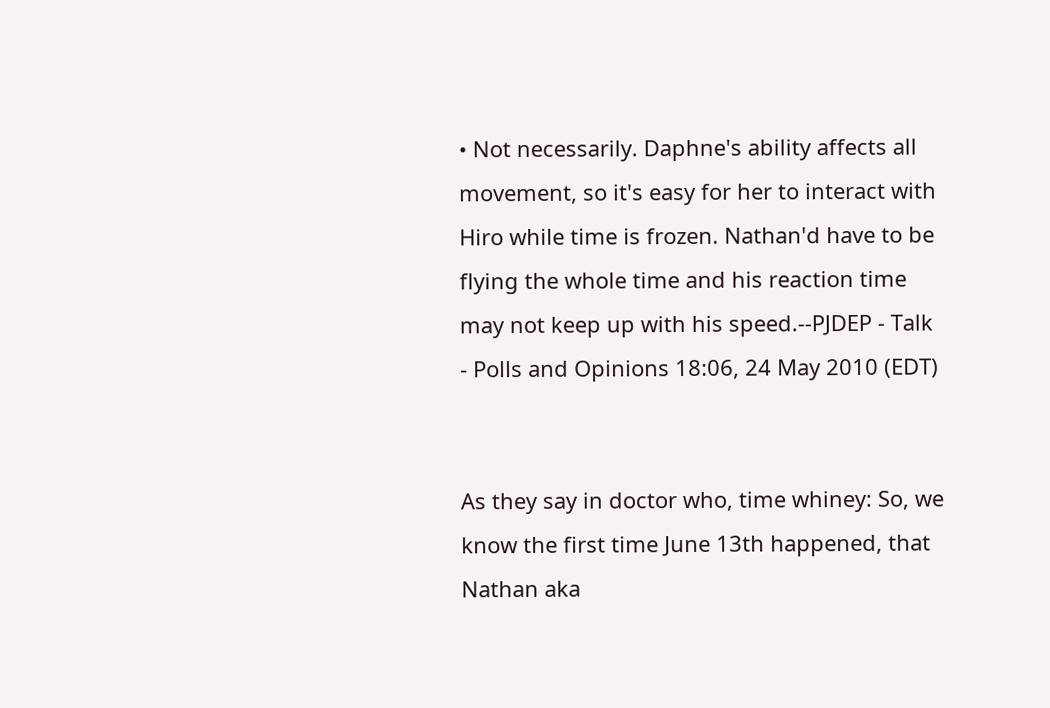• Not necessarily. Daphne's ability affects all movement, so it's easy for her to interact with Hiro while time is frozen. Nathan'd have to be flying the whole time and his reaction time may not keep up with his speed.--PJDEP - Talk - Polls and Opinions 18:06, 24 May 2010 (EDT)


As they say in doctor who, time whiney: So, we know the first time June 13th happened, that Nathan aka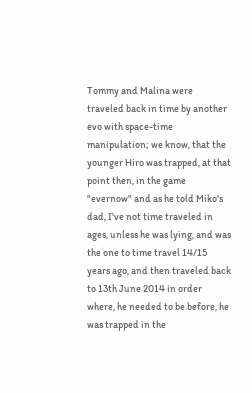Tommy and Malina were traveled back in time by another evo with space-time manipulation; we know, that the younger Hiro was trapped, at that point then, in the game "evernow" and as he told Miko's dad, I've not time traveled in ages, unless he was lying, and was the one to time travel 14/15 years ago, and then traveled back to 13th June 2014 in order where, he needed to be before, he was trapped in the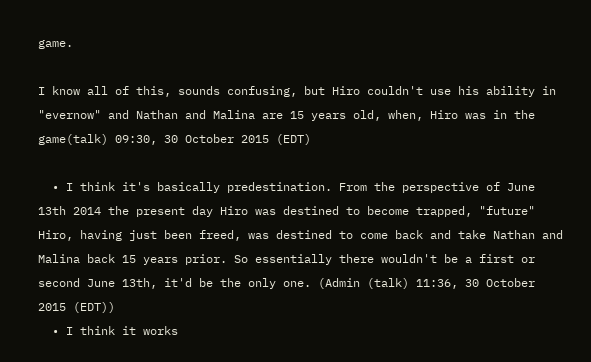game.

I know all of this, sounds confusing, but Hiro couldn't use his ability in "evernow" and Nathan and Malina are 15 years old, when, Hiro was in the game(talk) 09:30, 30 October 2015 (EDT)

  • I think it's basically predestination. From the perspective of June 13th 2014 the present day Hiro was destined to become trapped, "future" Hiro, having just been freed, was destined to come back and take Nathan and Malina back 15 years prior. So essentially there wouldn't be a first or second June 13th, it'd be the only one. (Admin (talk) 11:36, 30 October 2015 (EDT))
  • I think it works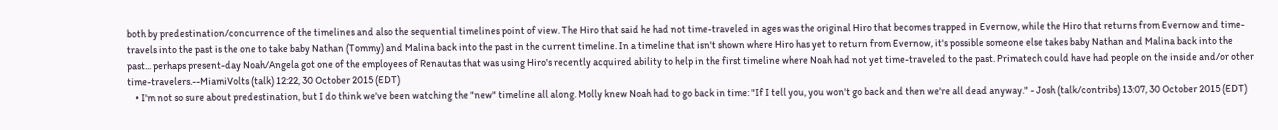both by predestination/concurrence of the timelines and also the sequential timelines point of view. The Hiro that said he had not time-traveled in ages was the original Hiro that becomes trapped in Evernow, while the Hiro that returns from Evernow and time-travels into the past is the one to take baby Nathan (Tommy) and Malina back into the past in the current timeline. In a timeline that isn't shown where Hiro has yet to return from Evernow, it's possible someone else takes baby Nathan and Malina back into the past... perhaps present-day Noah/Angela got one of the employees of Renautas that was using Hiro's recently acquired ability to help in the first timeline where Noah had not yet time-traveled to the past. Primatech could have had people on the inside and/or other time-travelers.--MiamiVolts (talk) 12:22, 30 October 2015 (EDT)
    • I'm not so sure about predestination, but I do think we've been watching the "new" timeline all along. Molly knew Noah had to go back in time: "If I tell you, you won't go back and then we're all dead anyway." - Josh (talk/contribs) 13:07, 30 October 2015 (EDT)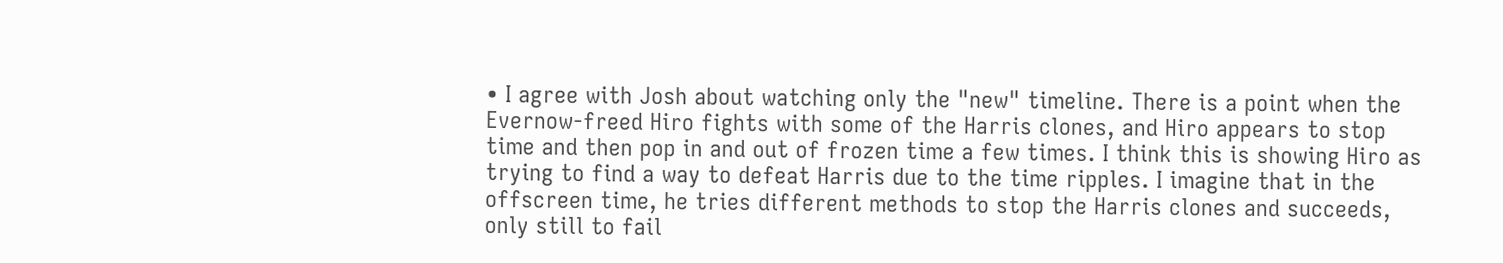• I agree with Josh about watching only the "new" timeline. There is a point when the Evernow-freed Hiro fights with some of the Harris clones, and Hiro appears to stop time and then pop in and out of frozen time a few times. I think this is showing Hiro as trying to find a way to defeat Harris due to the time ripples. I imagine that in the offscreen time, he tries different methods to stop the Harris clones and succeeds, only still to fail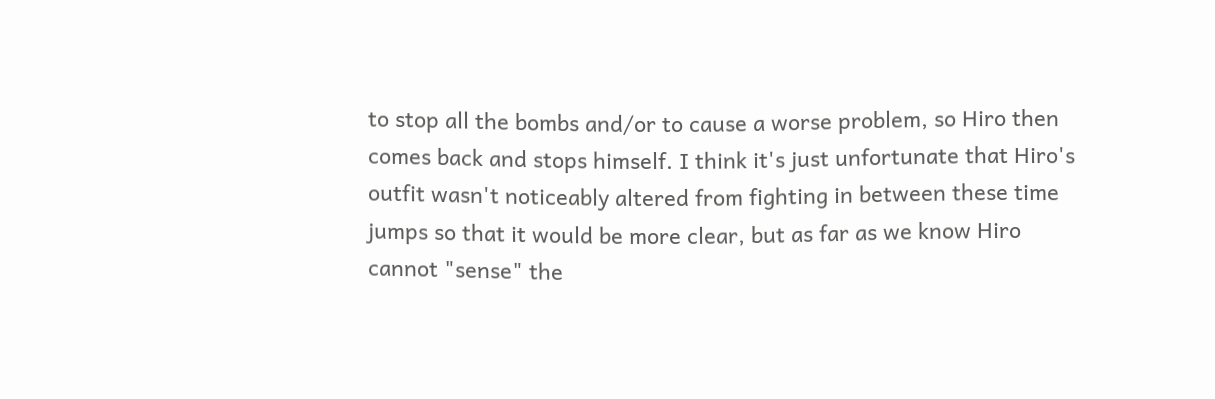to stop all the bombs and/or to cause a worse problem, so Hiro then comes back and stops himself. I think it's just unfortunate that Hiro's outfit wasn't noticeably altered from fighting in between these time jumps so that it would be more clear, but as far as we know Hiro cannot "sense" the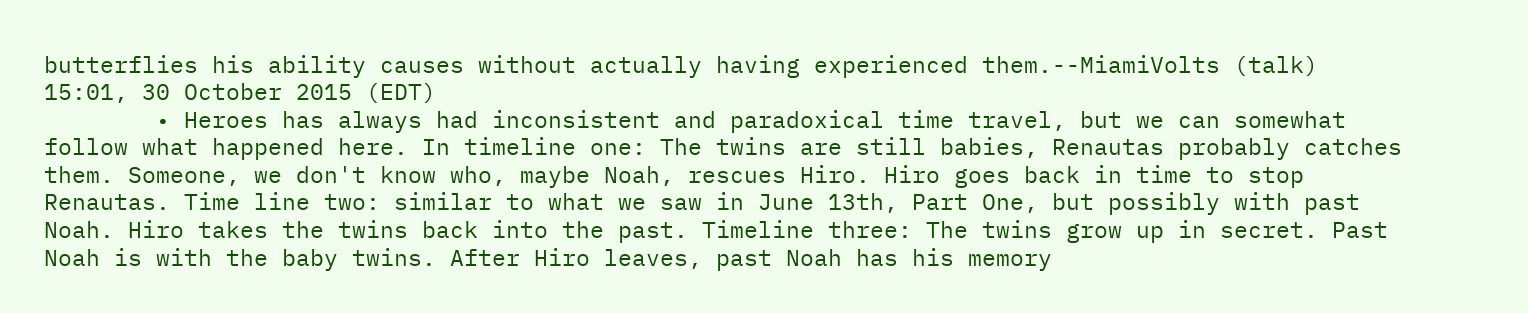butterflies his ability causes without actually having experienced them.--MiamiVolts (talk) 15:01, 30 October 2015 (EDT)
        • Heroes has always had inconsistent and paradoxical time travel, but we can somewhat follow what happened here. In timeline one: The twins are still babies, Renautas probably catches them. Someone, we don't know who, maybe Noah, rescues Hiro. Hiro goes back in time to stop Renautas. Time line two: similar to what we saw in June 13th, Part One, but possibly with past Noah. Hiro takes the twins back into the past. Timeline three: The twins grow up in secret. Past Noah is with the baby twins. After Hiro leaves, past Noah has his memory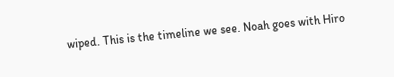wiped. This is the timeline we see. Noah goes with Hiro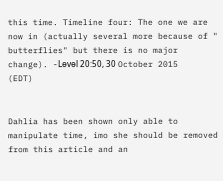this time. Timeline four: The one we are now in (actually several more because of " butterflies" but there is no major change). -Lөvөl 20:50, 30 October 2015 (EDT)


Dahlia has been shown only able to manipulate time, imo she should be removed from this article and an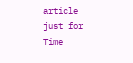article just for Time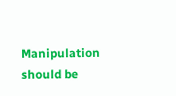Manipulation should be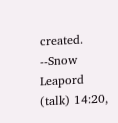created. --Snow Leapord (talk) 14:20,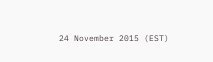24 November 2015 (EST)